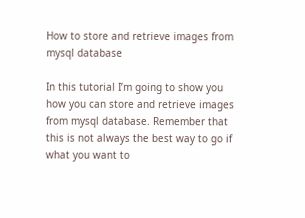How to store and retrieve images from mysql database

In this tutorial I’m going to show you how you can store and retrieve images from mysql database. Remember that this is not always the best way to go if what you want to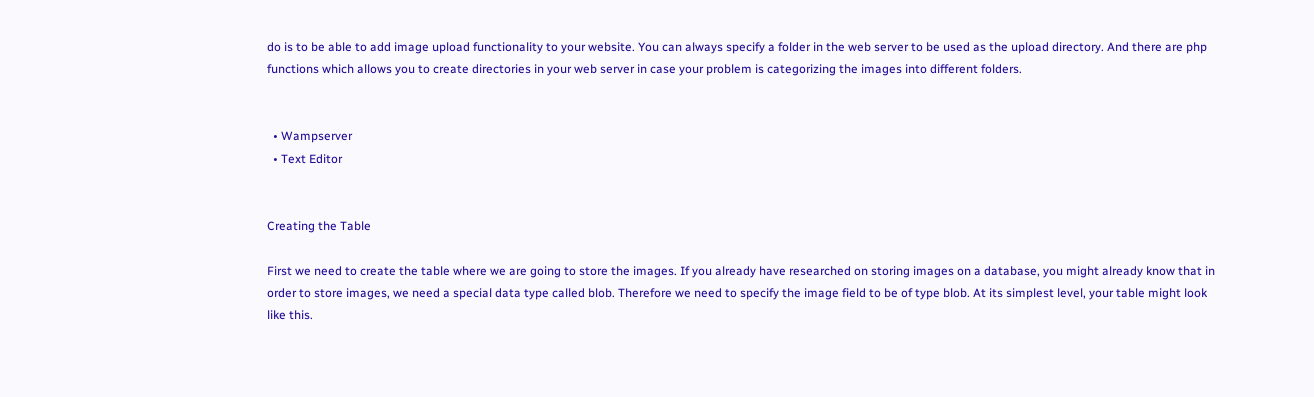do is to be able to add image upload functionality to your website. You can always specify a folder in the web server to be used as the upload directory. And there are php functions which allows you to create directories in your web server in case your problem is categorizing the images into different folders.


  • Wampserver
  • Text Editor


Creating the Table

First we need to create the table where we are going to store the images. If you already have researched on storing images on a database, you might already know that in order to store images, we need a special data type called blob. Therefore we need to specify the image field to be of type blob. At its simplest level, your table might look like this.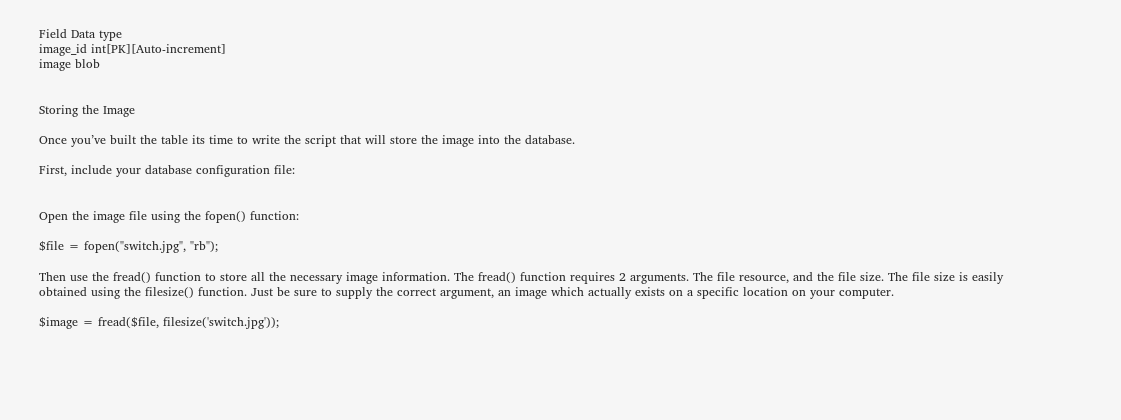Field Data type
image_id int[PK][Auto-increment]
image blob


Storing the Image

Once you’ve built the table its time to write the script that will store the image into the database.

First, include your database configuration file:


Open the image file using the fopen() function:

$file = fopen("switch.jpg", "rb");

Then use the fread() function to store all the necessary image information. The fread() function requires 2 arguments. The file resource, and the file size. The file size is easily obtained using the filesize() function. Just be sure to supply the correct argument, an image which actually exists on a specific location on your computer.

$image = fread($file, filesize('switch.jpg'));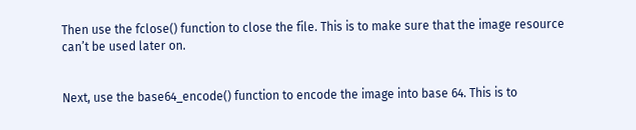Then use the fclose() function to close the file. This is to make sure that the image resource can’t be used later on.


Next, use the base64_encode() function to encode the image into base 64. This is to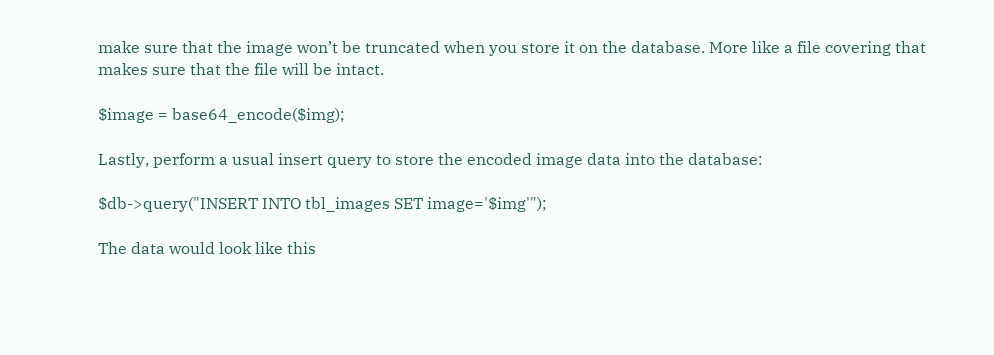make sure that the image won’t be truncated when you store it on the database. More like a file covering that makes sure that the file will be intact.

$image = base64_encode($img);

Lastly, perform a usual insert query to store the encoded image data into the database:

$db->query("INSERT INTO tbl_images SET image='$img'");

The data would look like this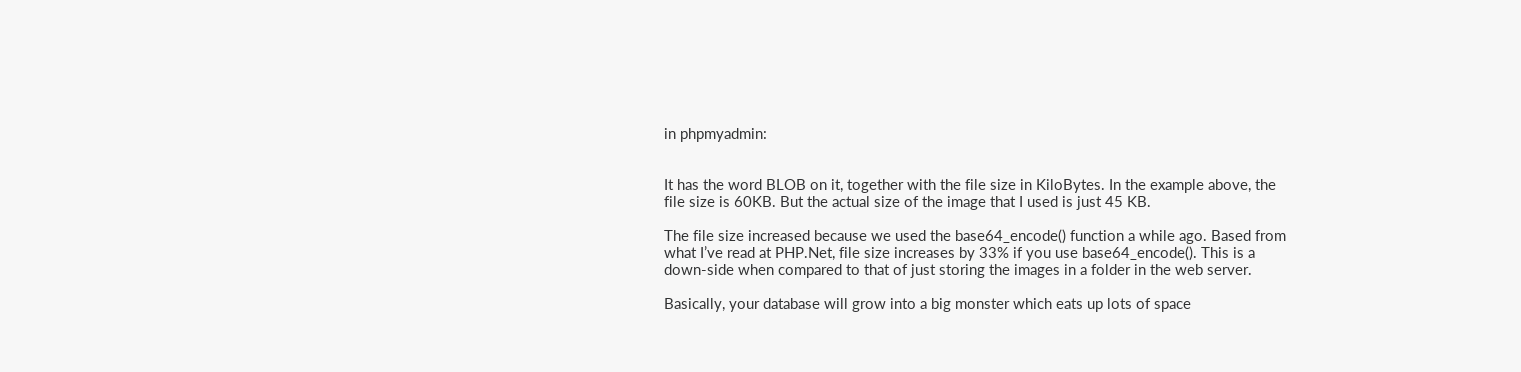in phpmyadmin:


It has the word BLOB on it, together with the file size in KiloBytes. In the example above, the file size is 60KB. But the actual size of the image that I used is just 45 KB.

The file size increased because we used the base64_encode() function a while ago. Based from what I’ve read at PHP.Net, file size increases by 33% if you use base64_encode(). This is a down-side when compared to that of just storing the images in a folder in the web server.

Basically, your database will grow into a big monster which eats up lots of space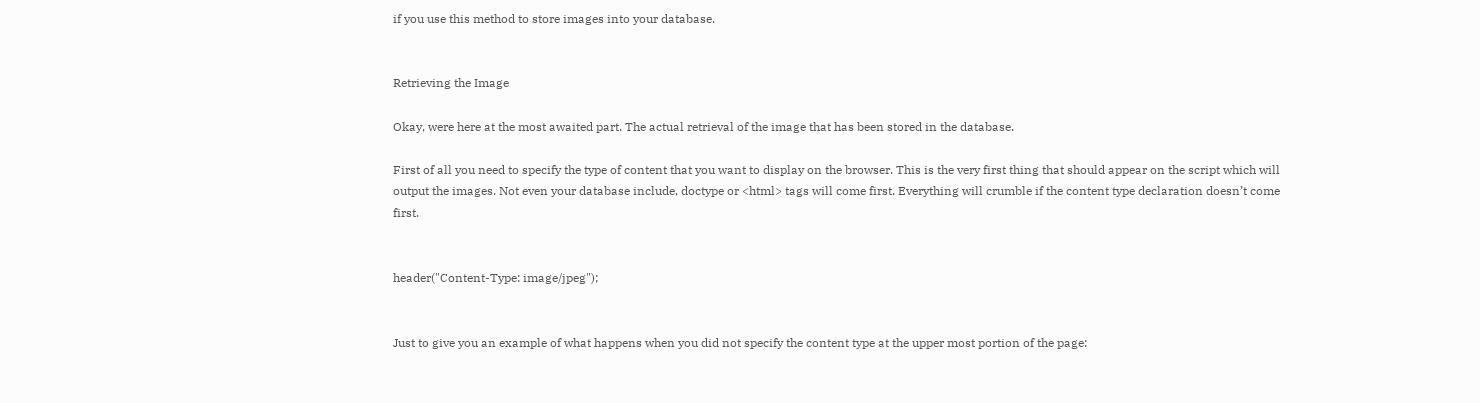if you use this method to store images into your database.


Retrieving the Image

Okay, were here at the most awaited part. The actual retrieval of the image that has been stored in the database.

First of all you need to specify the type of content that you want to display on the browser. This is the very first thing that should appear on the script which will output the images. Not even your database include, doctype or <html> tags will come first. Everything will crumble if the content type declaration doesn’t come first.


header("Content-Type: image/jpeg");


Just to give you an example of what happens when you did not specify the content type at the upper most portion of the page: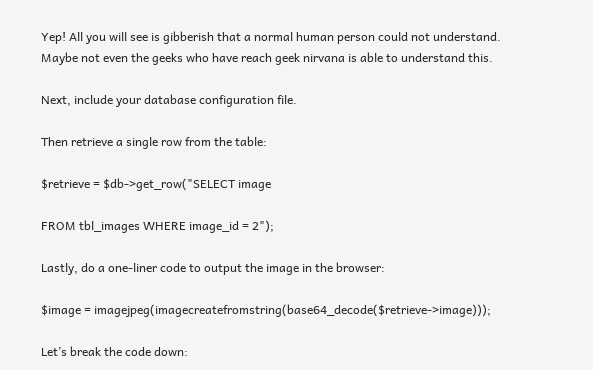Yep! All you will see is gibberish that a normal human person could not understand. Maybe not even the geeks who have reach geek nirvana is able to understand this.

Next, include your database configuration file.

Then retrieve a single row from the table:

$retrieve = $db->get_row("SELECT image

FROM tbl_images WHERE image_id = 2");

Lastly, do a one-liner code to output the image in the browser:

$image = imagejpeg(imagecreatefromstring(base64_decode($retrieve->image)));

Let’s break the code down: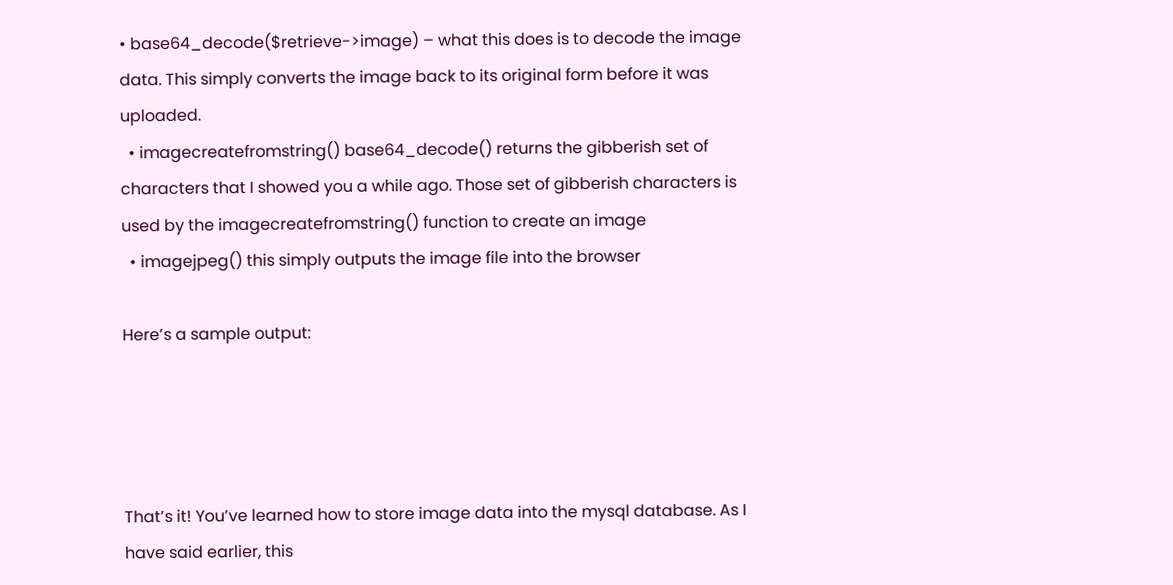• base64_decode($retrieve->image) – what this does is to decode the image data. This simply converts the image back to its original form before it was uploaded.
  • imagecreatefromstring() base64_decode() returns the gibberish set of characters that I showed you a while ago. Those set of gibberish characters is used by the imagecreatefromstring() function to create an image
  • imagejpeg() this simply outputs the image file into the browser

Here’s a sample output:




That’s it! You’ve learned how to store image data into the mysql database. As I have said earlier, this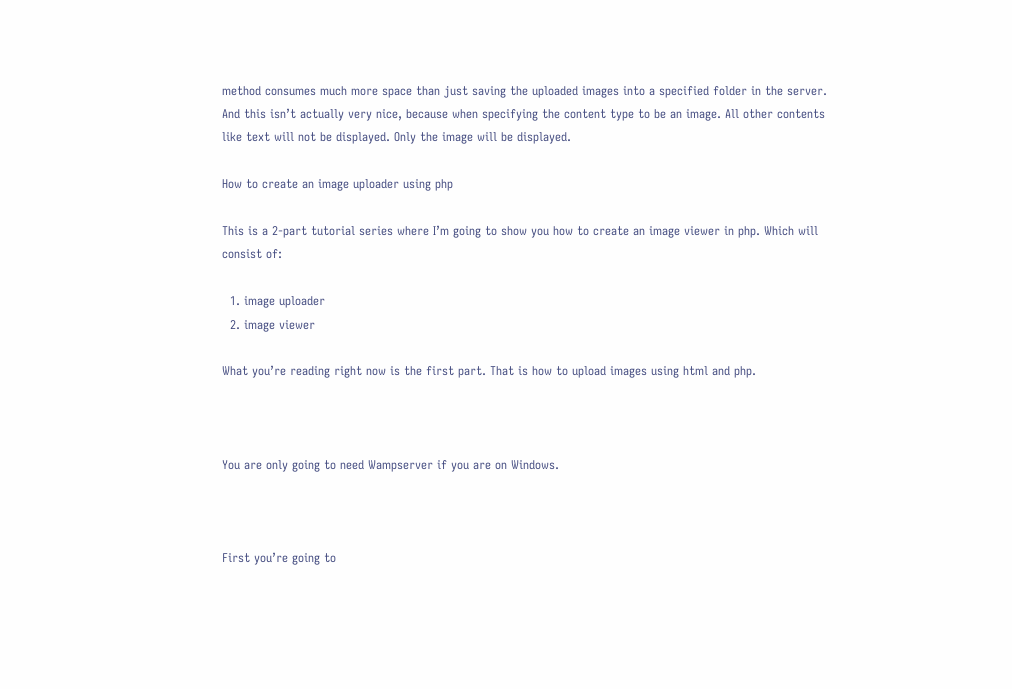method consumes much more space than just saving the uploaded images into a specified folder in the server. And this isn’t actually very nice, because when specifying the content type to be an image. All other contents like text will not be displayed. Only the image will be displayed.

How to create an image uploader using php

This is a 2-part tutorial series where I’m going to show you how to create an image viewer in php. Which will consist of:

  1. image uploader
  2. image viewer

What you’re reading right now is the first part. That is how to upload images using html and php.



You are only going to need Wampserver if you are on Windows.



First you’re going to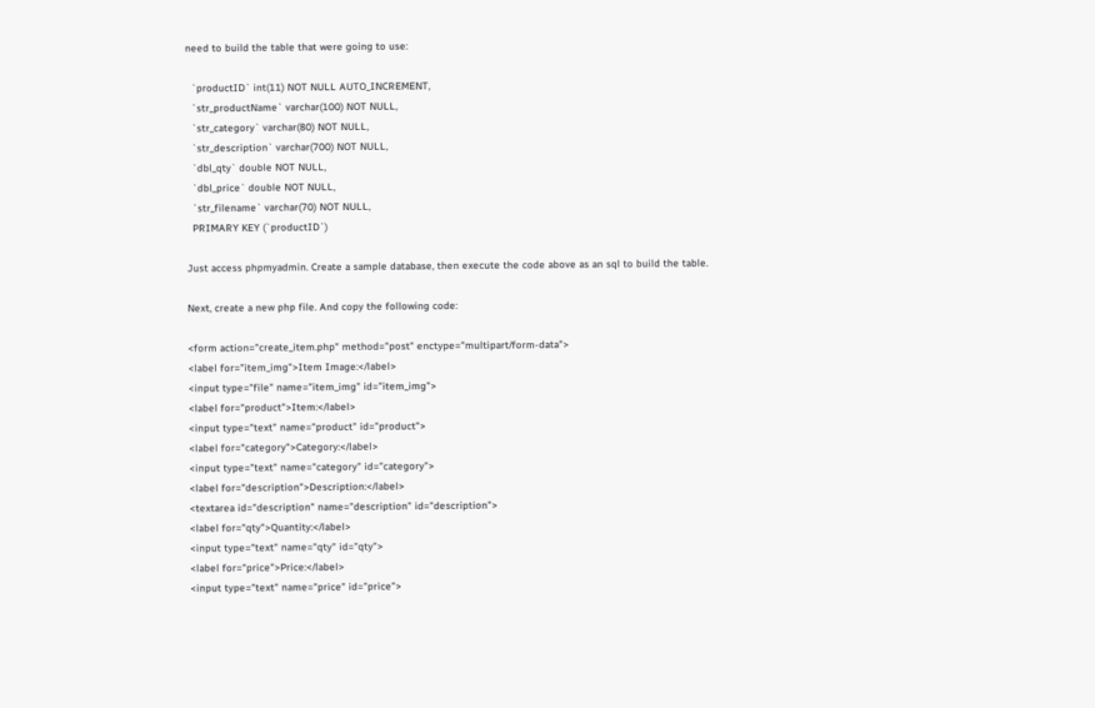need to build the table that were going to use:

  `productID` int(11) NOT NULL AUTO_INCREMENT,
  `str_productName` varchar(100) NOT NULL,
  `str_category` varchar(80) NOT NULL,
  `str_description` varchar(700) NOT NULL,
  `dbl_qty` double NOT NULL,
  `dbl_price` double NOT NULL,
  `str_filename` varchar(70) NOT NULL,
  PRIMARY KEY (`productID`)

Just access phpmyadmin. Create a sample database, then execute the code above as an sql to build the table.

Next, create a new php file. And copy the following code:

<form action="create_item.php" method="post" enctype="multipart/form-data">
<label for="item_img">Item Image:</label>
<input type="file" name="item_img" id="item_img">
<label for="product">Item:</label>
<input type="text" name="product" id="product">
<label for="category">Category:</label>
<input type="text" name="category" id="category">
<label for="description">Description:</label>
<textarea id="description" name="description" id="description">
<label for="qty">Quantity:</label>
<input type="text" name="qty" id="qty">
<label for="price">Price:</label>
<input type="text" name="price" id="price">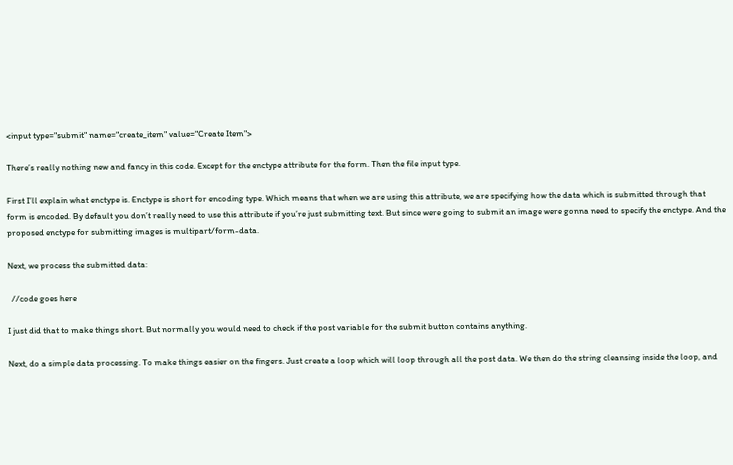<input type="submit" name="create_item" value="Create Item">

There’s really nothing new and fancy in this code. Except for the enctype attribute for the form. Then the file input type.

First I’ll explain what enctype is. Enctype is short for encoding type. Which means that when we are using this attribute, we are specifying how the data which is submitted through that form is encoded. By default you don’t really need to use this attribute if you’re just submitting text. But since were going to submit an image were gonna need to specify the enctype. And the proposed enctype for submitting images is multipart/form-data.

Next, we process the submitted data:

  //code goes here

I just did that to make things short. But normally you would need to check if the post variable for the submit button contains anything.

Next, do a simple data processing. To make things easier on the fingers. Just create a loop which will loop through all the post data. We then do the string cleansing inside the loop, and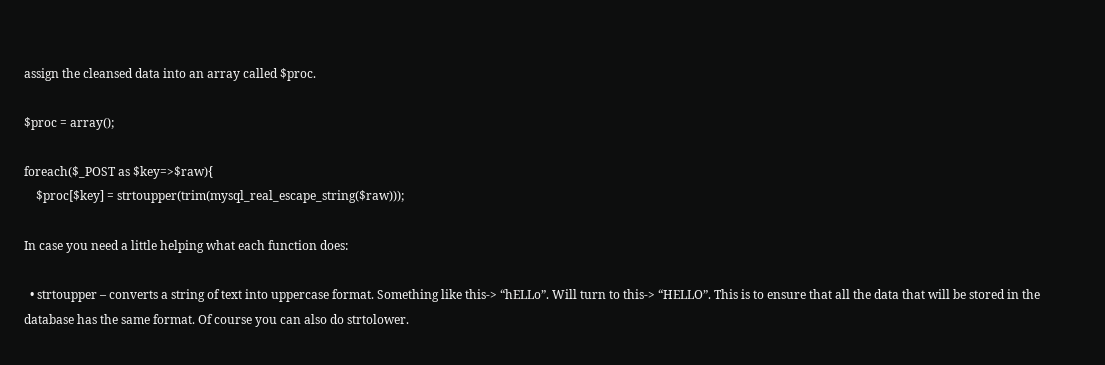assign the cleansed data into an array called $proc.

$proc = array();

foreach($_POST as $key=>$raw){
    $proc[$key] = strtoupper(trim(mysql_real_escape_string($raw)));

In case you need a little helping what each function does:

  • strtoupper – converts a string of text into uppercase format. Something like this-> “hELLo”. Will turn to this-> “HELLO”. This is to ensure that all the data that will be stored in the database has the same format. Of course you can also do strtolower.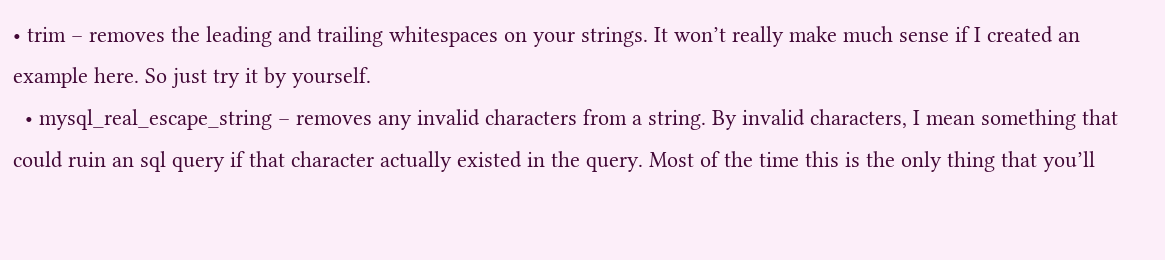• trim – removes the leading and trailing whitespaces on your strings. It won’t really make much sense if I created an example here. So just try it by yourself.
  • mysql_real_escape_string – removes any invalid characters from a string. By invalid characters, I mean something that could ruin an sql query if that character actually existed in the query. Most of the time this is the only thing that you’ll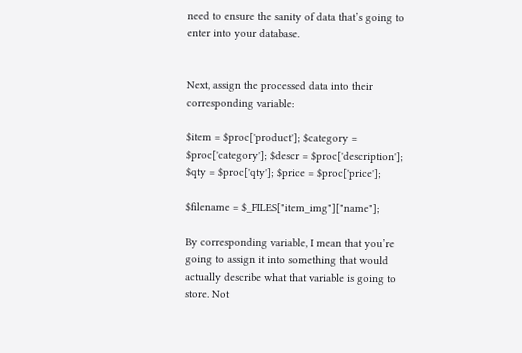need to ensure the sanity of data that’s going to enter into your database.


Next, assign the processed data into their corresponding variable:

$item = $proc['product']; $category = $proc['category']; $descr = $proc['description']; $qty = $proc['qty']; $price = $proc['price'];

$filename = $_FILES["item_img"]["name"];

By corresponding variable, I mean that you’re going to assign it into something that would actually describe what that variable is going to store. Not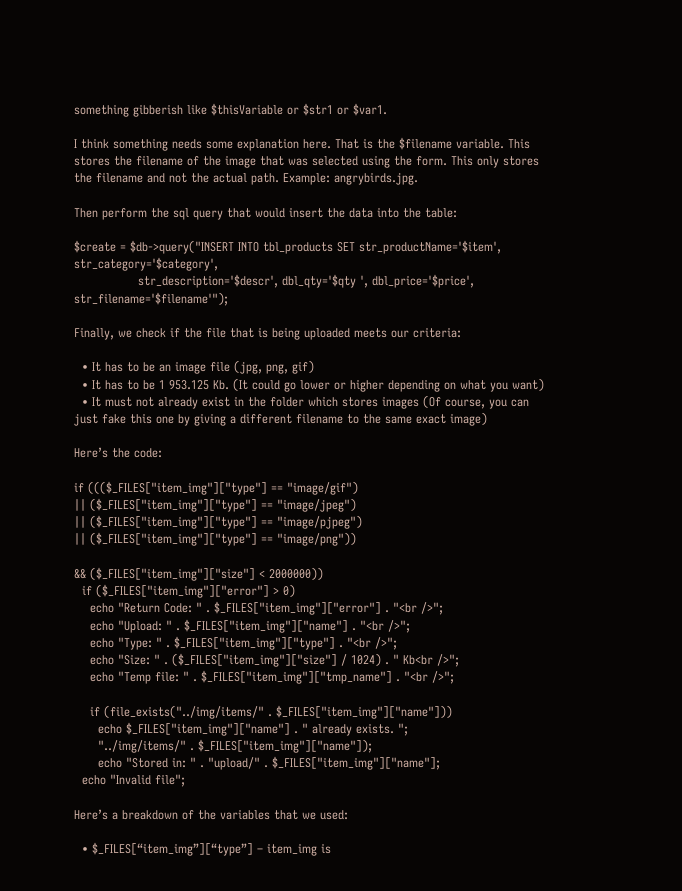something gibberish like $thisVariable or $str1 or $var1.

I think something needs some explanation here. That is the $filename variable. This stores the filename of the image that was selected using the form. This only stores the filename and not the actual path. Example: angrybirds.jpg.

Then perform the sql query that would insert the data into the table:

$create = $db->query("INSERT INTO tbl_products SET str_productName='$item', str_category='$category',
                str_description='$descr', dbl_qty='$qty ', dbl_price='$price', str_filename='$filename'");

Finally, we check if the file that is being uploaded meets our criteria:

  • It has to be an image file (jpg, png, gif)
  • It has to be 1 953.125 Kb. (It could go lower or higher depending on what you want)
  • It must not already exist in the folder which stores images (Of course, you can just fake this one by giving a different filename to the same exact image)

Here’s the code:

if ((($_FILES["item_img"]["type"] == "image/gif")
|| ($_FILES["item_img"]["type"] == "image/jpeg")
|| ($_FILES["item_img"]["type"] == "image/pjpeg")
|| ($_FILES["item_img"]["type"] == "image/png"))

&& ($_FILES["item_img"]["size"] < 2000000))
  if ($_FILES["item_img"]["error"] > 0)
    echo "Return Code: " . $_FILES["item_img"]["error"] . "<br />";
    echo "Upload: " . $_FILES["item_img"]["name"] . "<br />";
    echo "Type: " . $_FILES["item_img"]["type"] . "<br />";
    echo "Size: " . ($_FILES["item_img"]["size"] / 1024) . " Kb<br />";
    echo "Temp file: " . $_FILES["item_img"]["tmp_name"] . "<br />";

    if (file_exists("../img/items/" . $_FILES["item_img"]["name"]))
      echo $_FILES["item_img"]["name"] . " already exists. ";
      "../img/items/" . $_FILES["item_img"]["name"]);
      echo "Stored in: " . "upload/" . $_FILES["item_img"]["name"];
  echo "Invalid file";

Here’s a breakdown of the variables that we used:

  • $_FILES[“item_img”][“type”] – item_img is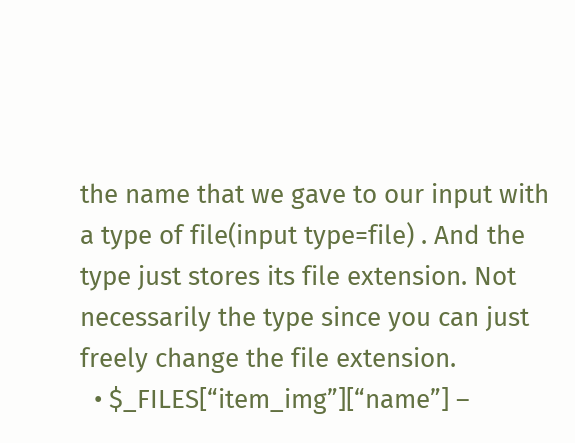the name that we gave to our input with a type of file(input type=file) . And the type just stores its file extension. Not necessarily the type since you can just freely change the file extension.
  • $_FILES[“item_img”][“name”] –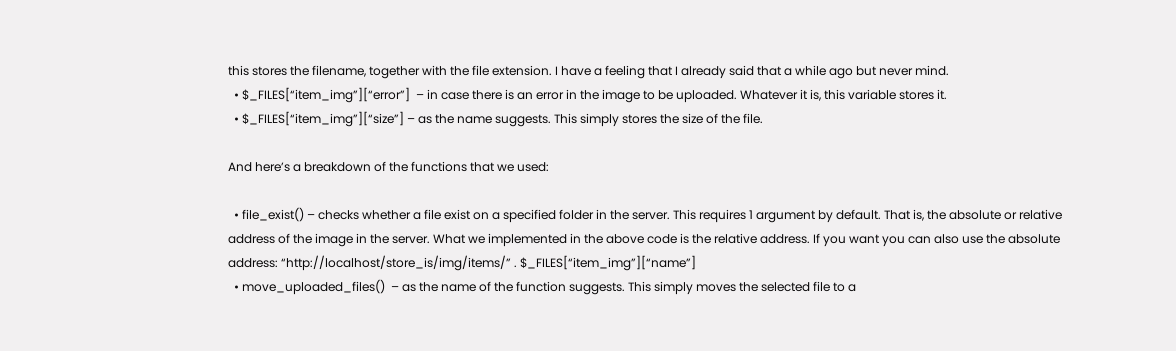this stores the filename, together with the file extension. I have a feeling that I already said that a while ago but never mind.
  • $_FILES[“item_img”][“error”]  – in case there is an error in the image to be uploaded. Whatever it is, this variable stores it.
  • $_FILES[“item_img”][“size”] – as the name suggests. This simply stores the size of the file.

And here’s a breakdown of the functions that we used:

  • file_exist() – checks whether a file exist on a specified folder in the server. This requires 1 argument by default. That is, the absolute or relative address of the image in the server. What we implemented in the above code is the relative address. If you want you can also use the absolute address: “http://localhost/store_is/img/items/” . $_FILES[“item_img”][“name”]
  • move_uploaded_files()  – as the name of the function suggests. This simply moves the selected file to a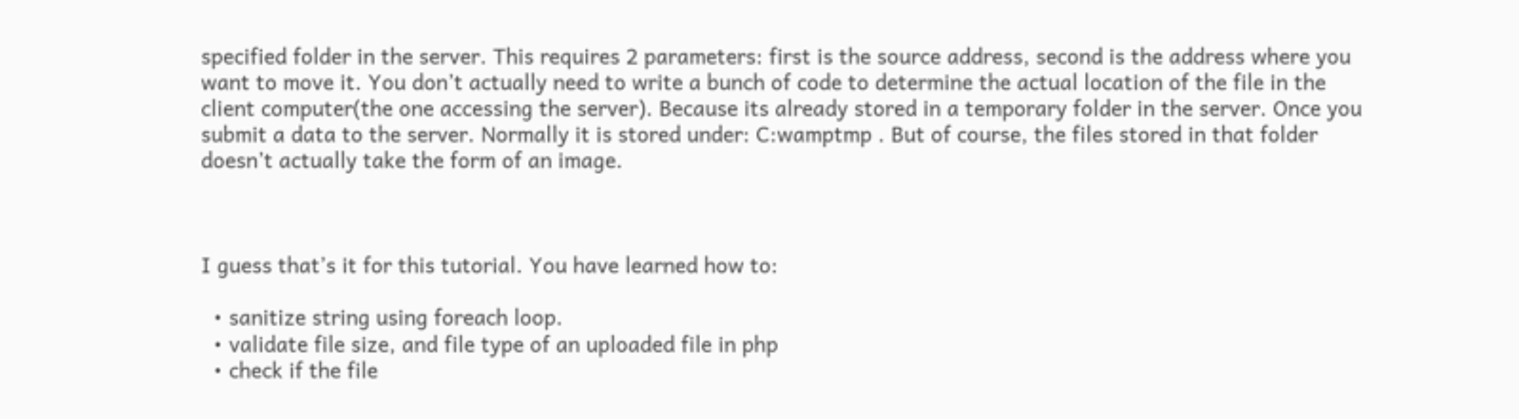specified folder in the server. This requires 2 parameters: first is the source address, second is the address where you want to move it. You don’t actually need to write a bunch of code to determine the actual location of the file in the client computer(the one accessing the server). Because its already stored in a temporary folder in the server. Once you submit a data to the server. Normally it is stored under: C:wamptmp . But of course, the files stored in that folder doesn’t actually take the form of an image.



I guess that’s it for this tutorial. You have learned how to:

  • sanitize string using foreach loop.
  • validate file size, and file type of an uploaded file in php
  • check if the file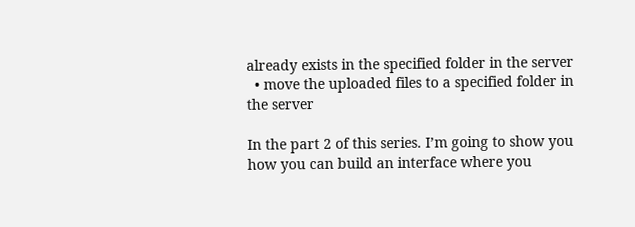already exists in the specified folder in the server
  • move the uploaded files to a specified folder in the server

In the part 2 of this series. I’m going to show you how you can build an interface where you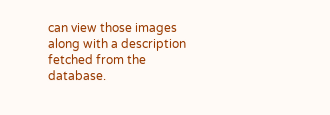can view those images along with a description fetched from the database.